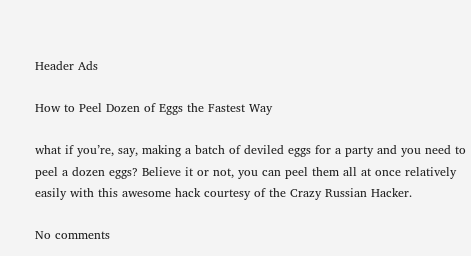Header Ads

How to Peel Dozen of Eggs the Fastest Way

what if you’re, say, making a batch of deviled eggs for a party and you need to peel a dozen eggs? Believe it or not, you can peel them all at once relatively easily with this awesome hack courtesy of the Crazy Russian Hacker.

No comments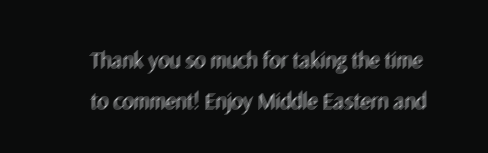Thank you so much for taking the time to comment! Enjoy Middle Eastern and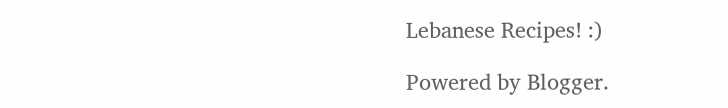Lebanese Recipes! :)

Powered by Blogger.